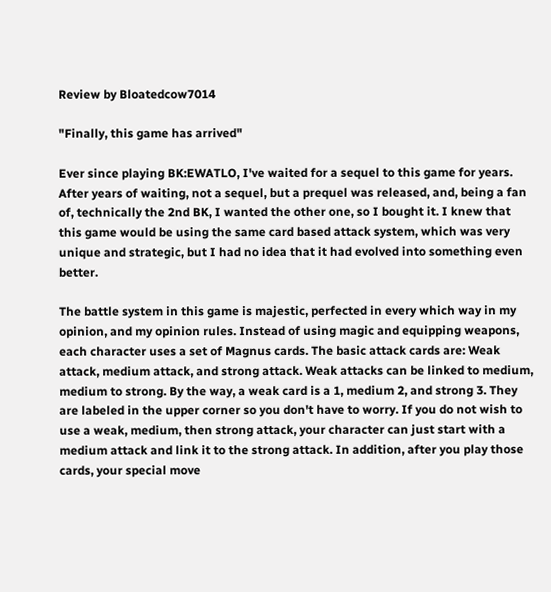Review by Bloatedcow7014

"Finally, this game has arrived"

Ever since playing BK:EWATLO, I've waited for a sequel to this game for years. After years of waiting, not a sequel, but a prequel was released, and, being a fan of, technically the 2nd BK, I wanted the other one, so I bought it. I knew that this game would be using the same card based attack system, which was very unique and strategic, but I had no idea that it had evolved into something even better.

The battle system in this game is majestic, perfected in every which way in my opinion, and my opinion rules. Instead of using magic and equipping weapons, each character uses a set of Magnus cards. The basic attack cards are: Weak attack, medium attack, and strong attack. Weak attacks can be linked to medium, medium to strong. By the way, a weak card is a 1, medium 2, and strong 3. They are labeled in the upper corner so you don't have to worry. If you do not wish to use a weak, medium, then strong attack, your character can just start with a medium attack and link it to the strong attack. In addition, after you play those cards, your special move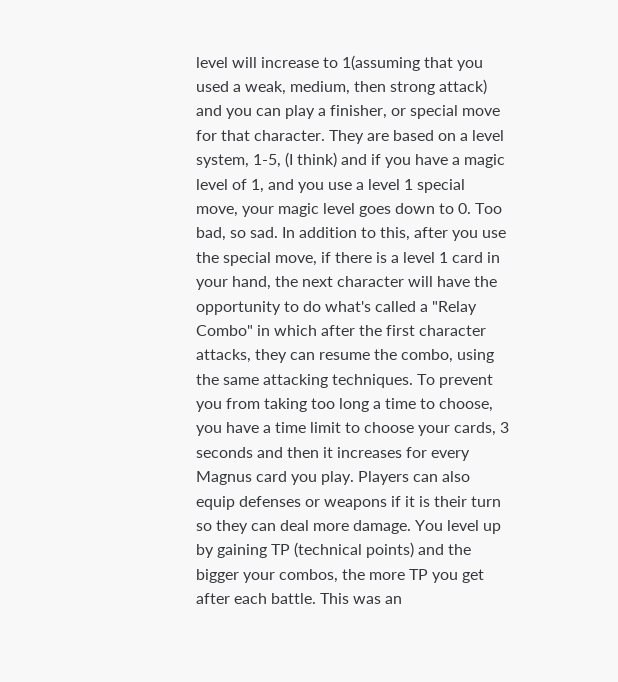level will increase to 1(assuming that you used a weak, medium, then strong attack) and you can play a finisher, or special move for that character. They are based on a level system, 1-5, (I think) and if you have a magic level of 1, and you use a level 1 special move, your magic level goes down to 0. Too bad, so sad. In addition to this, after you use the special move, if there is a level 1 card in your hand, the next character will have the opportunity to do what's called a "Relay Combo" in which after the first character attacks, they can resume the combo, using the same attacking techniques. To prevent you from taking too long a time to choose, you have a time limit to choose your cards, 3 seconds and then it increases for every Magnus card you play. Players can also equip defenses or weapons if it is their turn so they can deal more damage. You level up by gaining TP (technical points) and the bigger your combos, the more TP you get after each battle. This was an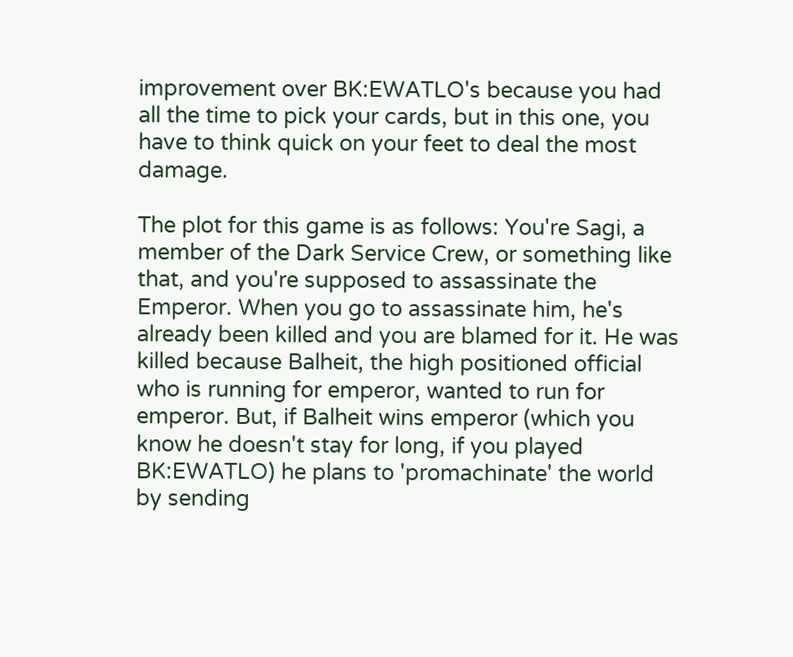improvement over BK:EWATLO's because you had all the time to pick your cards, but in this one, you have to think quick on your feet to deal the most damage.

The plot for this game is as follows: You're Sagi, a member of the Dark Service Crew, or something like that, and you're supposed to assassinate the Emperor. When you go to assassinate him, he's already been killed and you are blamed for it. He was killed because Balheit, the high positioned official who is running for emperor, wanted to run for emperor. But, if Balheit wins emperor (which you know he doesn't stay for long, if you played BK:EWATLO) he plans to 'promachinate' the world by sending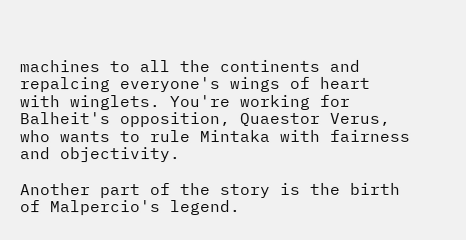machines to all the continents and repalcing everyone's wings of heart with winglets. You're working for Balheit's opposition, Quaestor Verus, who wants to rule Mintaka with fairness and objectivity.

Another part of the story is the birth of Malpercio's legend.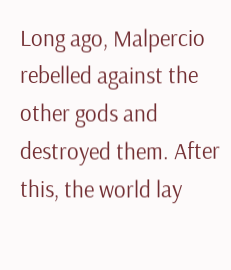Long ago, Malpercio rebelled against the other gods and destroyed them. After this, the world lay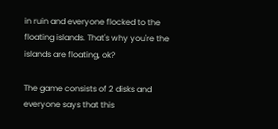in ruin and everyone flocked to the floating islands. That's why you're the islands are floating, ok?

The game consists of 2 disks and everyone says that this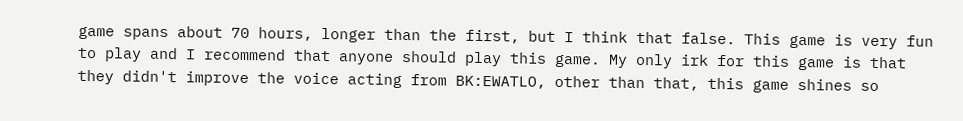game spans about 70 hours, longer than the first, but I think that false. This game is very fun to play and I recommend that anyone should play this game. My only irk for this game is that they didn't improve the voice acting from BK:EWATLO, other than that, this game shines so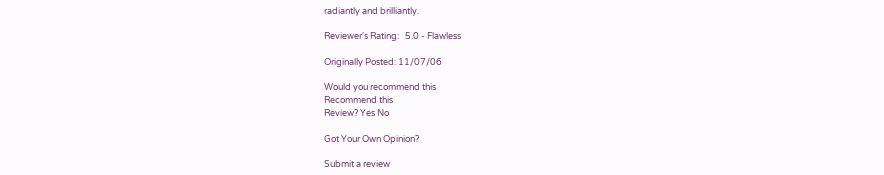radiantly and brilliantly.

Reviewer's Rating:   5.0 - Flawless

Originally Posted: 11/07/06

Would you recommend this
Recommend this
Review? Yes No

Got Your Own Opinion?

Submit a review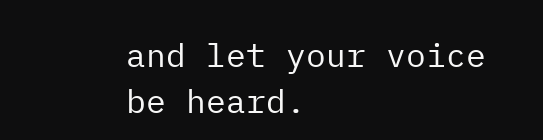and let your voice be heard.